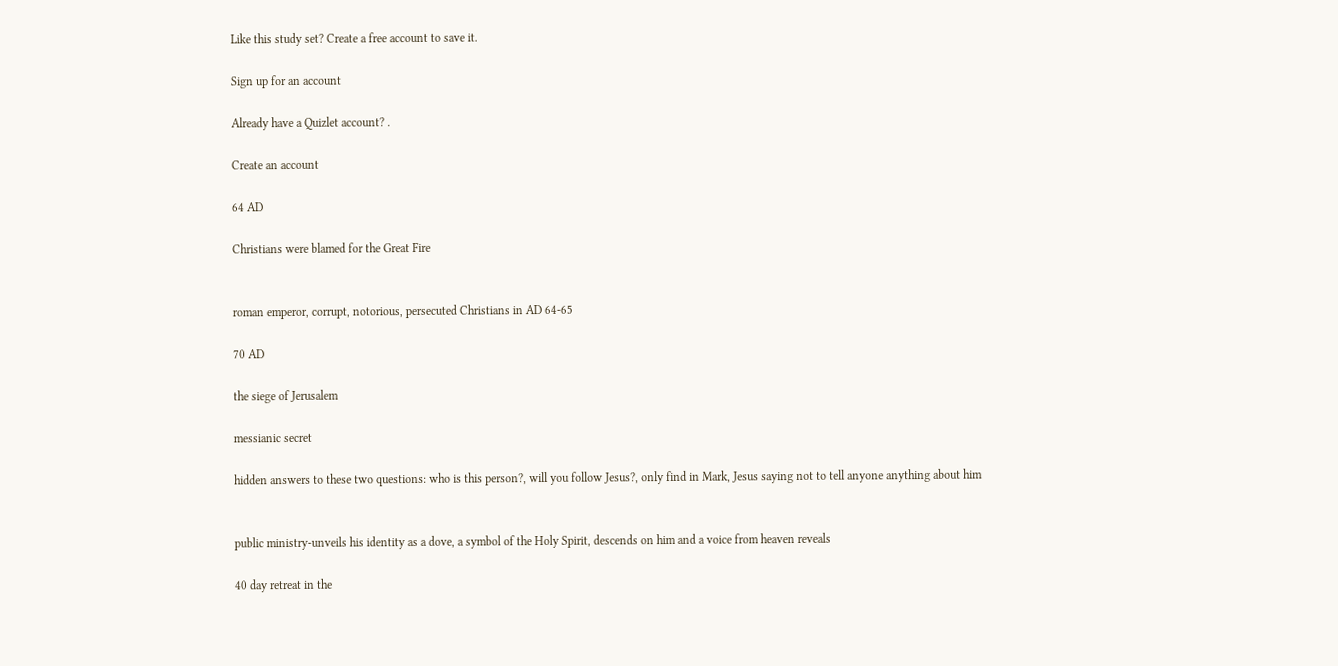Like this study set? Create a free account to save it.

Sign up for an account

Already have a Quizlet account? .

Create an account

64 AD

Christians were blamed for the Great Fire


roman emperor, corrupt, notorious, persecuted Christians in AD 64-65

70 AD

the siege of Jerusalem

messianic secret

hidden answers to these two questions: who is this person?, will you follow Jesus?, only find in Mark, Jesus saying not to tell anyone anything about him


public ministry-unveils his identity as a dove, a symbol of the Holy Spirit, descends on him and a voice from heaven reveals

40 day retreat in the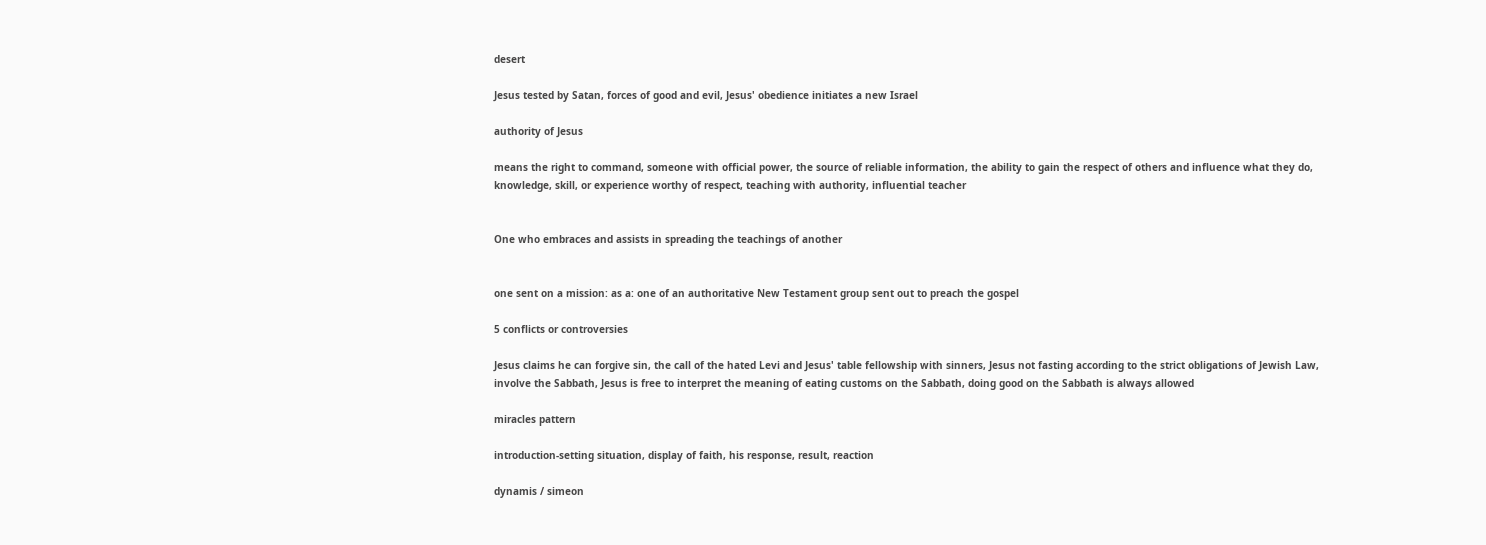desert

Jesus tested by Satan, forces of good and evil, Jesus' obedience initiates a new Israel

authority of Jesus

means the right to command, someone with official power, the source of reliable information, the ability to gain the respect of others and influence what they do, knowledge, skill, or experience worthy of respect, teaching with authority, influential teacher


One who embraces and assists in spreading the teachings of another


one sent on a mission: as a: one of an authoritative New Testament group sent out to preach the gospel

5 conflicts or controversies

Jesus claims he can forgive sin, the call of the hated Levi and Jesus' table fellowship with sinners, Jesus not fasting according to the strict obligations of Jewish Law, involve the Sabbath, Jesus is free to interpret the meaning of eating customs on the Sabbath, doing good on the Sabbath is always allowed

miracles pattern

introduction-setting situation, display of faith, his response, result, reaction

dynamis / simeon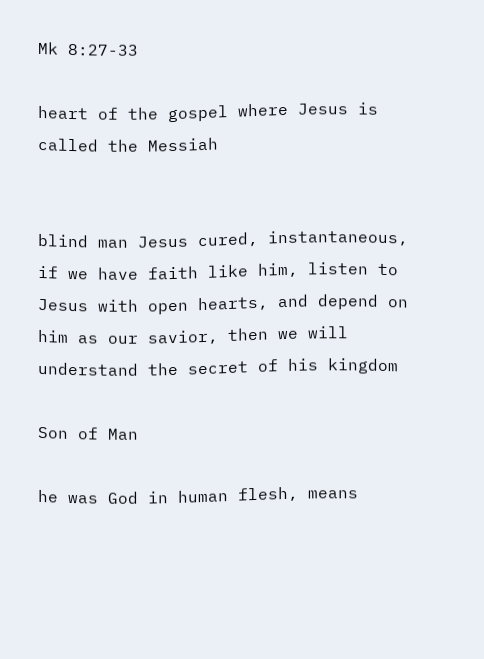Mk 8:27-33

heart of the gospel where Jesus is called the Messiah


blind man Jesus cured, instantaneous, if we have faith like him, listen to Jesus with open hearts, and depend on him as our savior, then we will understand the secret of his kingdom

Son of Man

he was God in human flesh, means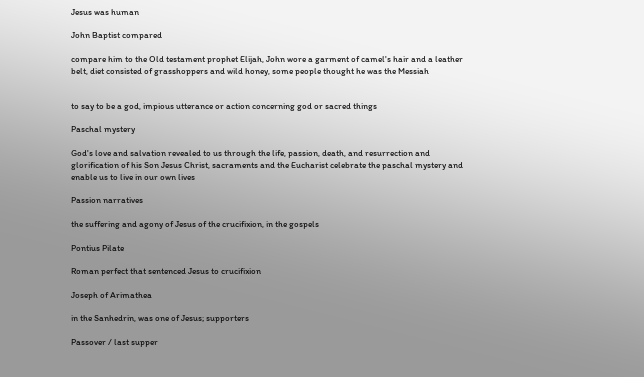Jesus was human

John Baptist compared

compare him to the Old testament prophet Elijah, John wore a garment of camel's hair and a leather belt, diet consisted of grasshoppers and wild honey, some people thought he was the Messiah


to say to be a god, impious utterance or action concerning god or sacred things

Paschal mystery

God's love and salvation revealed to us through the life, passion, death, and resurrection and glorification of his Son Jesus Christ, sacraments and the Eucharist celebrate the paschal mystery and enable us to live in our own lives

Passion narratives

the suffering and agony of Jesus of the crucifixion, in the gospels

Pontius Pilate

Roman perfect that sentenced Jesus to crucifixion

Joseph of Arimathea

in the Sanhedrin, was one of Jesus; supporters

Passover / last supper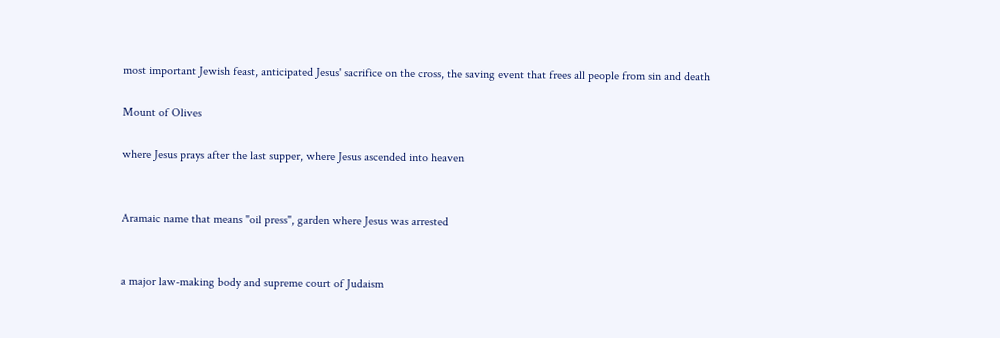most important Jewish feast, anticipated Jesus' sacrifice on the cross, the saving event that frees all people from sin and death

Mount of Olives

where Jesus prays after the last supper, where Jesus ascended into heaven


Aramaic name that means "oil press", garden where Jesus was arrested


a major law-making body and supreme court of Judaism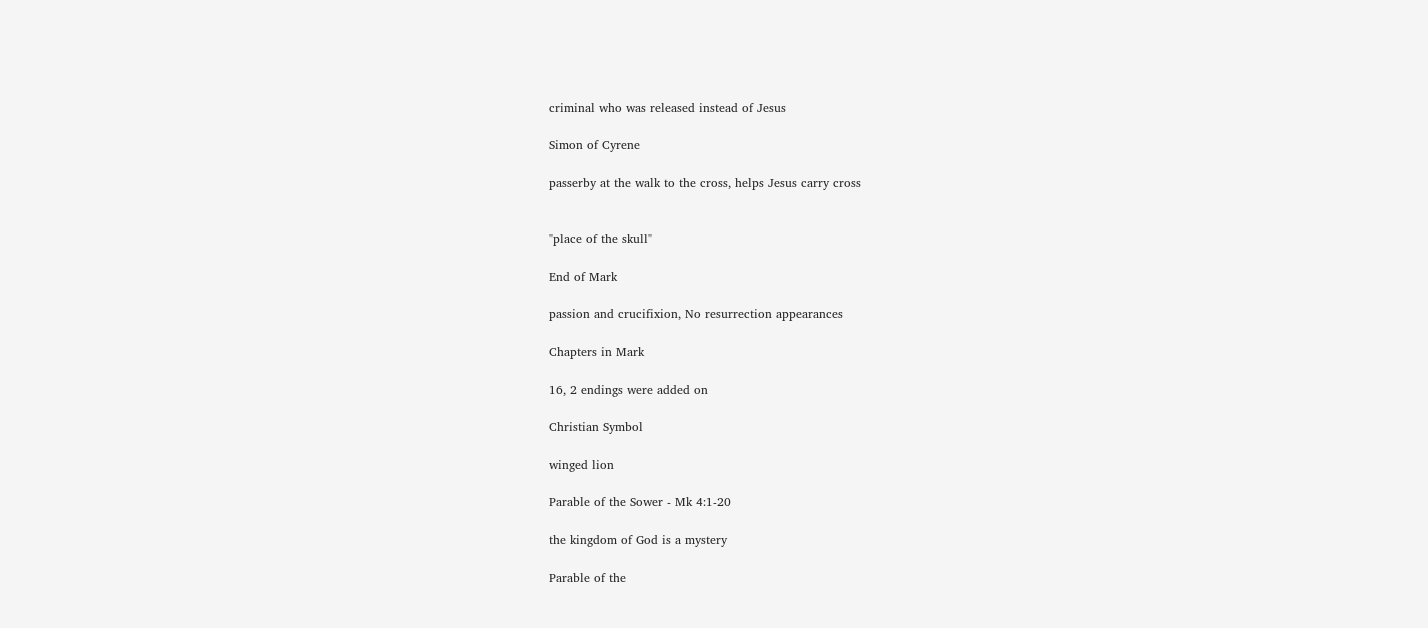criminal who was released instead of Jesus

Simon of Cyrene

passerby at the walk to the cross, helps Jesus carry cross


"place of the skull"

End of Mark

passion and crucifixion, No resurrection appearances

Chapters in Mark

16, 2 endings were added on

Christian Symbol

winged lion

Parable of the Sower - Mk 4:1-20

the kingdom of God is a mystery

Parable of the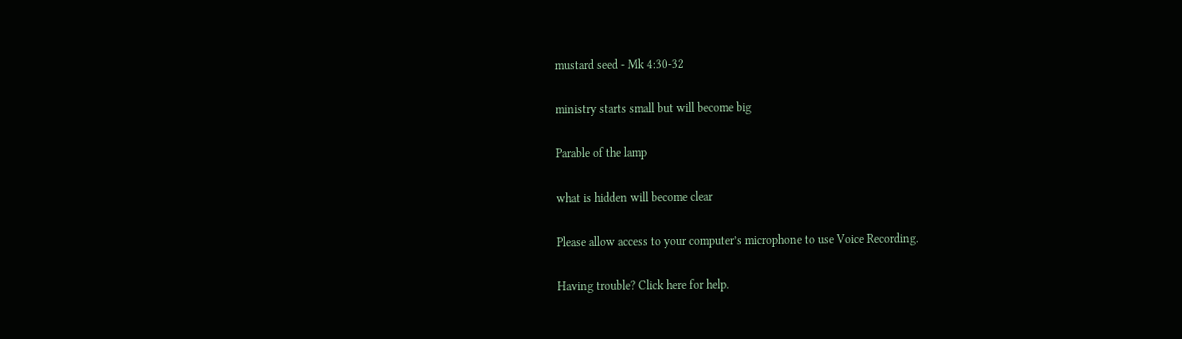mustard seed - Mk 4:30-32

ministry starts small but will become big

Parable of the lamp

what is hidden will become clear

Please allow access to your computer’s microphone to use Voice Recording.

Having trouble? Click here for help.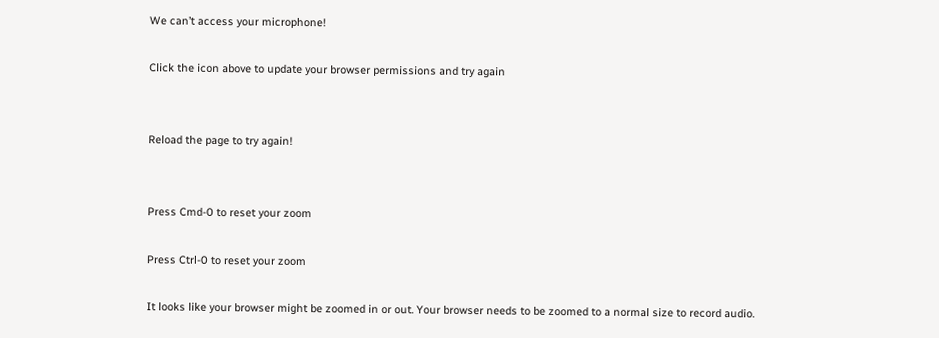We can’t access your microphone!

Click the icon above to update your browser permissions and try again


Reload the page to try again!


Press Cmd-0 to reset your zoom

Press Ctrl-0 to reset your zoom

It looks like your browser might be zoomed in or out. Your browser needs to be zoomed to a normal size to record audio.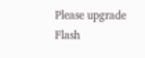Please upgrade Flash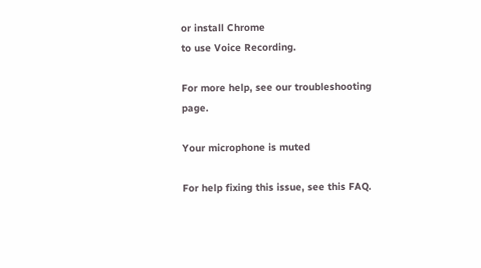or install Chrome
to use Voice Recording.

For more help, see our troubleshooting page.

Your microphone is muted

For help fixing this issue, see this FAQ.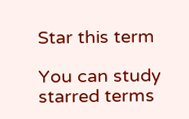Star this term

You can study starred terms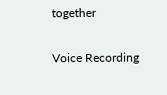together

Voice Recording